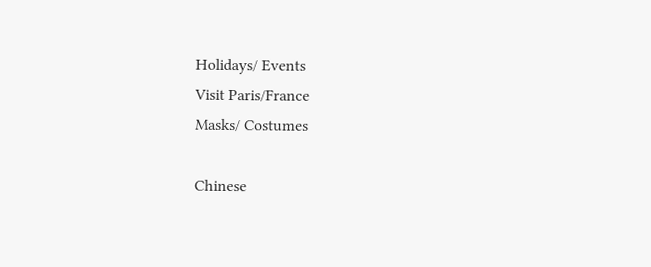Holidays/ Events
Visit Paris/France
Masks/ Costumes

Chinese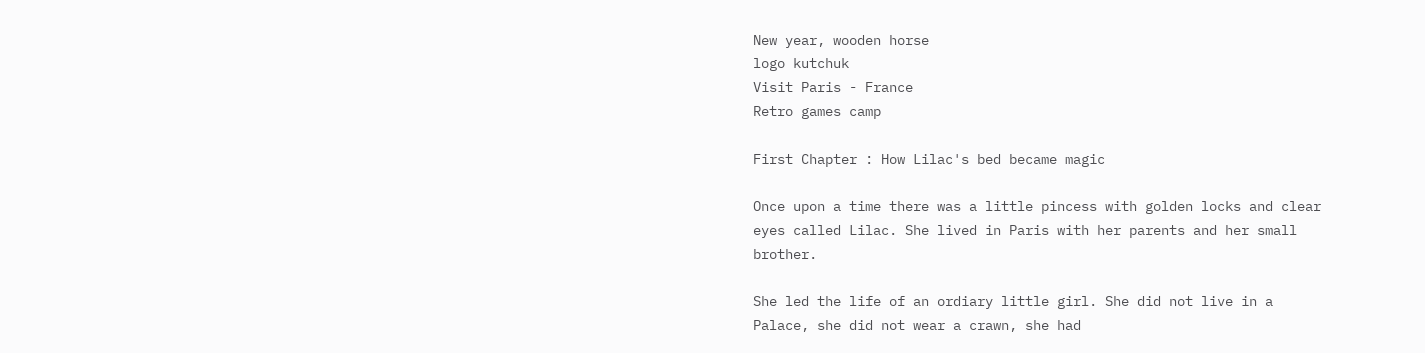New year, wooden horse
logo kutchuk
Visit Paris - France
Retro games camp

First Chapter : How Lilac's bed became magic

Once upon a time there was a little pincess with golden locks and clear eyes called Lilac. She lived in Paris with her parents and her small brother.

She led the life of an ordiary little girl. She did not live in a Palace, she did not wear a crawn, she had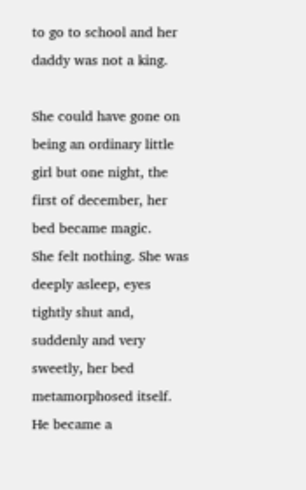to go to school and her daddy was not a king.

She could have gone on being an ordinary little girl but one night, the first of december, her bed became magic.
She felt nothing. She was deeply asleep, eyes tightly shut and, suddenly and very sweetly, her bed metamorphosed itself. He became a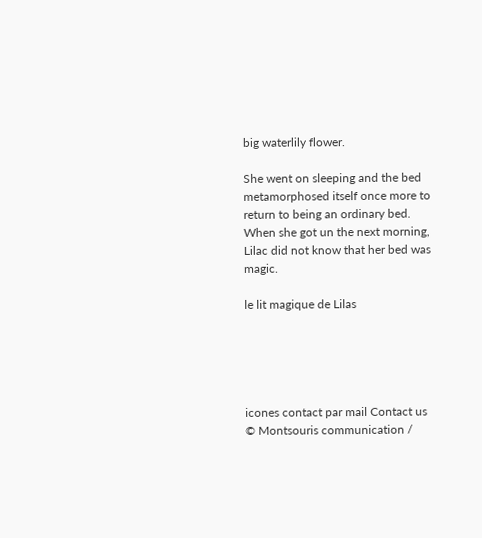big waterlily flower.

She went on sleeping and the bed metamorphosed itself once more to return to being an ordinary bed.
When she got un the next morning, Lilac did not know that her bed was magic.

le lit magique de Lilas





icones contact par mail Contact us
© Montsouris communication /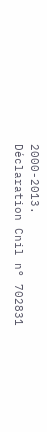2000-2013.
Déclaration Cnil n° 702831